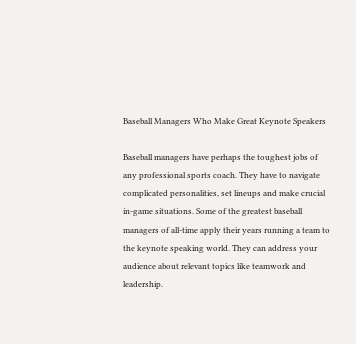Baseball Managers Who Make Great Keynote Speakers

Baseball managers have perhaps the toughest jobs of any professional sports coach. They have to navigate complicated personalities, set lineups and make crucial in-game situations. Some of the greatest baseball managers of all-time apply their years running a team to the keynote speaking world. They can address your audience about relevant topics like teamwork and leadership.